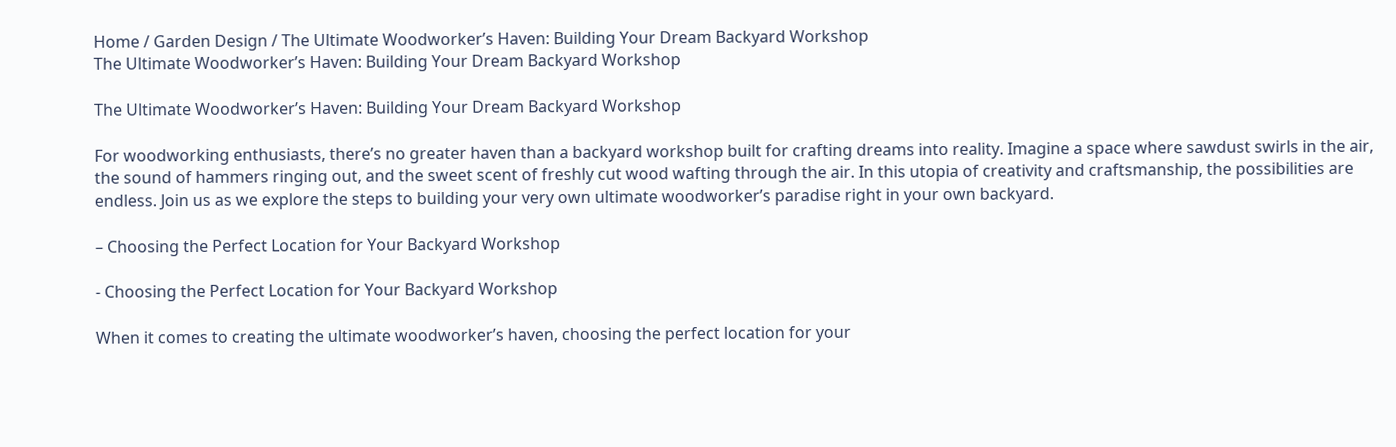Home / Garden Design / The Ultimate Woodworker’s Haven: Building Your Dream Backyard Workshop
The Ultimate Woodworker’s Haven: Building Your Dream Backyard Workshop

The Ultimate Woodworker’s Haven: Building Your Dream Backyard Workshop

For woodworking enthusiasts, there’s no greater haven than a backyard workshop built for crafting dreams into reality. Imagine a space where sawdust swirls in the air, the sound of hammers ringing out, and the sweet scent of freshly cut wood wafting through the air. In this utopia of creativity and craftsmanship, the possibilities are endless. Join us as we explore the steps to building your very own ultimate woodworker’s paradise right in your own backyard.

– Choosing the Perfect Location for Your Backyard Workshop

- Choosing the Perfect Location for Your Backyard Workshop

When it comes to creating the ultimate woodworker’s haven, choosing the perfect location for your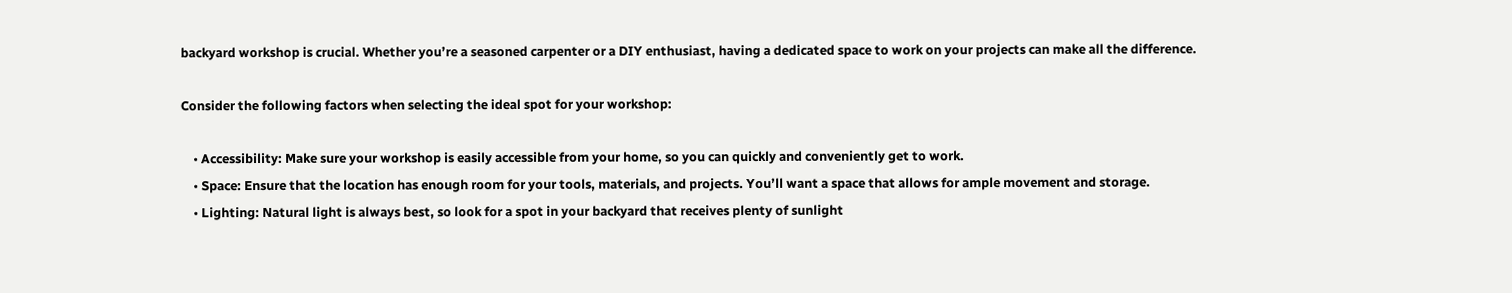backyard workshop is crucial. Whether you’re a seasoned carpenter or a DIY enthusiast, having a dedicated space to work on your projects can make all the difference.

Consider the following factors when selecting the ideal spot for your workshop:

    • Accessibility: Make sure your workshop is easily accessible from your home, so you can quickly and conveniently get to work.
    • Space: Ensure that the location has enough room for your tools, materials, and projects. You’ll want a space that allows for ample movement and storage.
    • Lighting: Natural light is always best, so look for a spot in your backyard that receives plenty of sunlight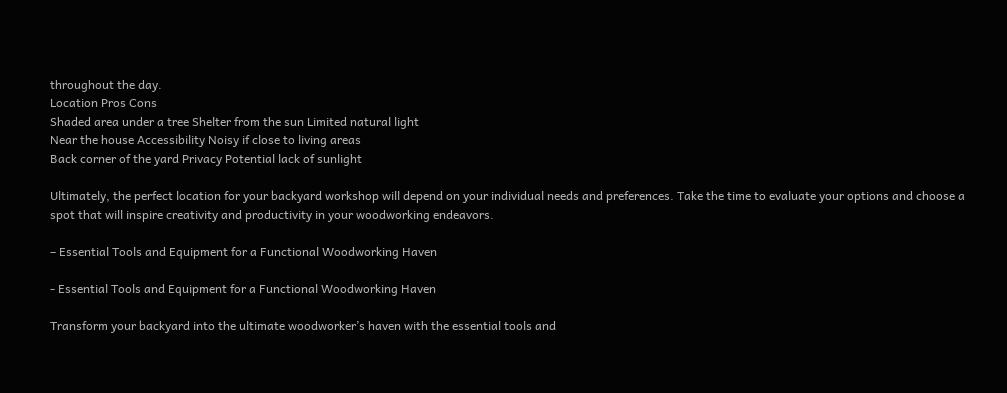throughout the day.
Location Pros Cons
Shaded area under a tree Shelter from the sun Limited natural light
Near the house Accessibility Noisy if close to living areas
Back corner of the yard Privacy Potential lack of sunlight

Ultimately, the perfect location for your backyard workshop will depend on your individual needs and preferences. Take the time to evaluate your options and choose a spot that will inspire creativity and productivity in your woodworking endeavors.

– Essential Tools and Equipment for a Functional Woodworking Haven

- Essential Tools and Equipment for a Functional Woodworking Haven

Transform your backyard into the ultimate woodworker’s haven with the essential tools and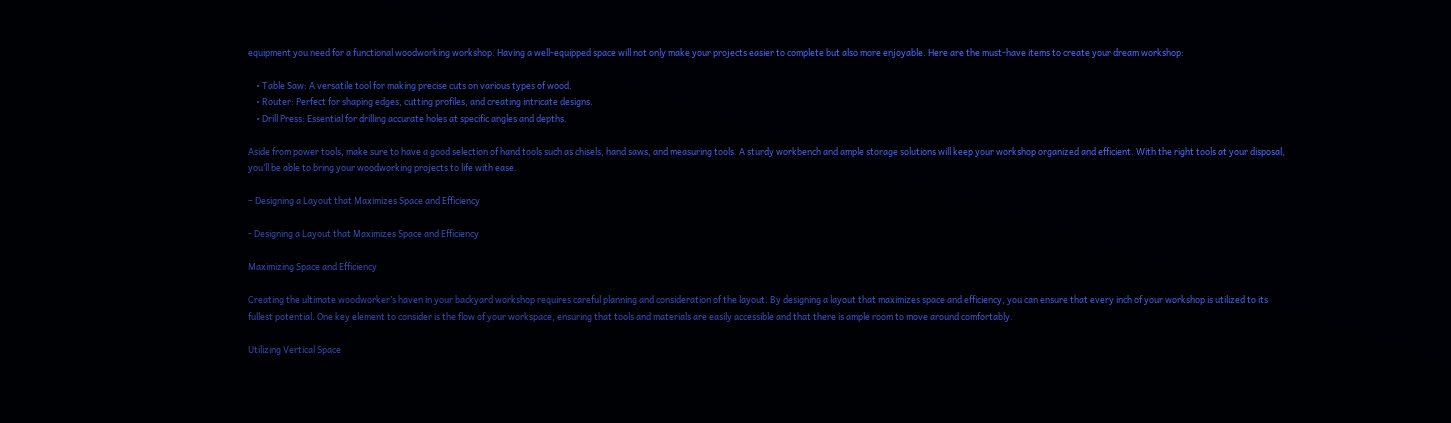equipment you need for a functional woodworking workshop. Having a well-equipped space will not only make your projects easier to complete but also more enjoyable. Here are the must-have items to create your dream workshop:

    • Table Saw: A versatile tool for making precise cuts on various types of wood.
    • Router: Perfect for shaping edges, cutting profiles, and creating intricate designs.
    • Drill Press: Essential for drilling accurate holes at specific angles and depths.

Aside from power tools, make sure to have a good selection of hand tools such as chisels, hand saws, and measuring tools. A sturdy workbench and ample storage solutions will keep your workshop organized and efficient. With the right tools at your disposal, you’ll be able to bring your woodworking projects to life with ease.

– Designing a Layout that Maximizes Space and Efficiency

- Designing a Layout that Maximizes Space and Efficiency

Maximizing Space and Efficiency

Creating the ultimate woodworker’s haven in your backyard workshop requires careful planning and consideration of the layout. By designing a layout that maximizes space and efficiency, you can ensure that every inch of your workshop is utilized to its fullest potential. One key element to consider is the flow of your workspace, ensuring that tools and materials are easily accessible and that there is ample room to move around comfortably.

Utilizing Vertical Space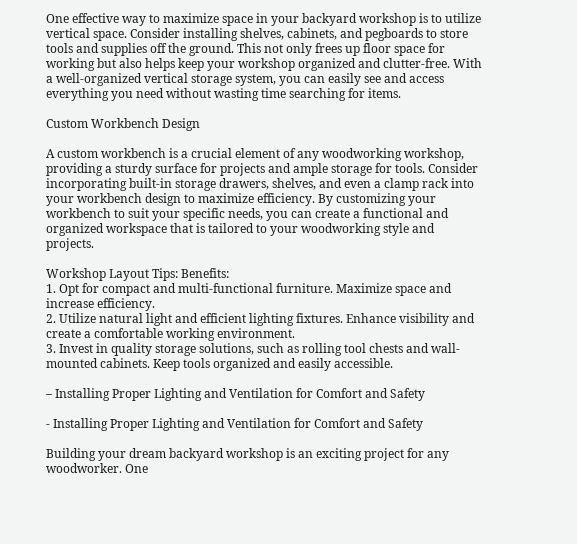One effective way to maximize space in your backyard workshop is to utilize vertical space. Consider installing shelves, cabinets, and pegboards to store tools and supplies off the ground. This not only frees up floor space for working but also helps keep your workshop organized and clutter-free. With a well-organized vertical storage system, you can easily see and access everything you need without wasting time searching for items.

Custom Workbench Design

A custom workbench is a crucial element of any woodworking workshop, providing a sturdy surface for projects and ample storage for tools. Consider incorporating built-in storage drawers, shelves, and even a clamp rack into your workbench design to maximize efficiency. By customizing your workbench to suit your specific needs, you can create a functional and organized workspace that is tailored to your woodworking style and projects.

Workshop Layout Tips: Benefits:
1. Opt for compact and multi-functional furniture. Maximize space and increase efficiency.
2. Utilize natural light and efficient lighting fixtures. Enhance visibility and create a comfortable working environment.
3. Invest in quality storage solutions, such as rolling tool chests and wall-mounted cabinets. Keep tools organized and easily accessible.

– Installing Proper Lighting and Ventilation for Comfort and Safety

- Installing Proper Lighting and Ventilation for Comfort and Safety

Building your dream backyard workshop is an exciting project for any woodworker. One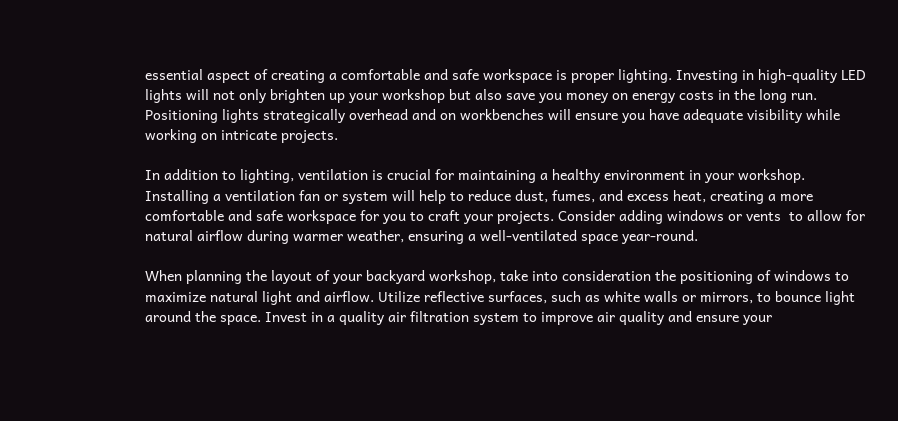essential aspect of creating a comfortable and safe workspace is proper lighting. Investing in high-quality LED lights will not only brighten up your workshop but also save you money on energy costs in the long run. Positioning lights strategically overhead and on workbenches will ensure you have adequate visibility while working on intricate projects.

In addition to lighting, ventilation is crucial for maintaining a healthy environment in your workshop. Installing a ventilation fan or system will help to reduce dust, fumes, and excess heat, creating a more comfortable and safe workspace for you to craft your projects. Consider adding windows or vents  to allow for natural airflow during warmer weather, ensuring a well-ventilated space year-round.

When planning the layout of your backyard workshop, take into consideration the positioning of windows to maximize natural light and airflow. Utilize reflective surfaces, such as white walls or mirrors, to bounce light around the space. Invest in a quality air filtration system to improve air quality and ensure your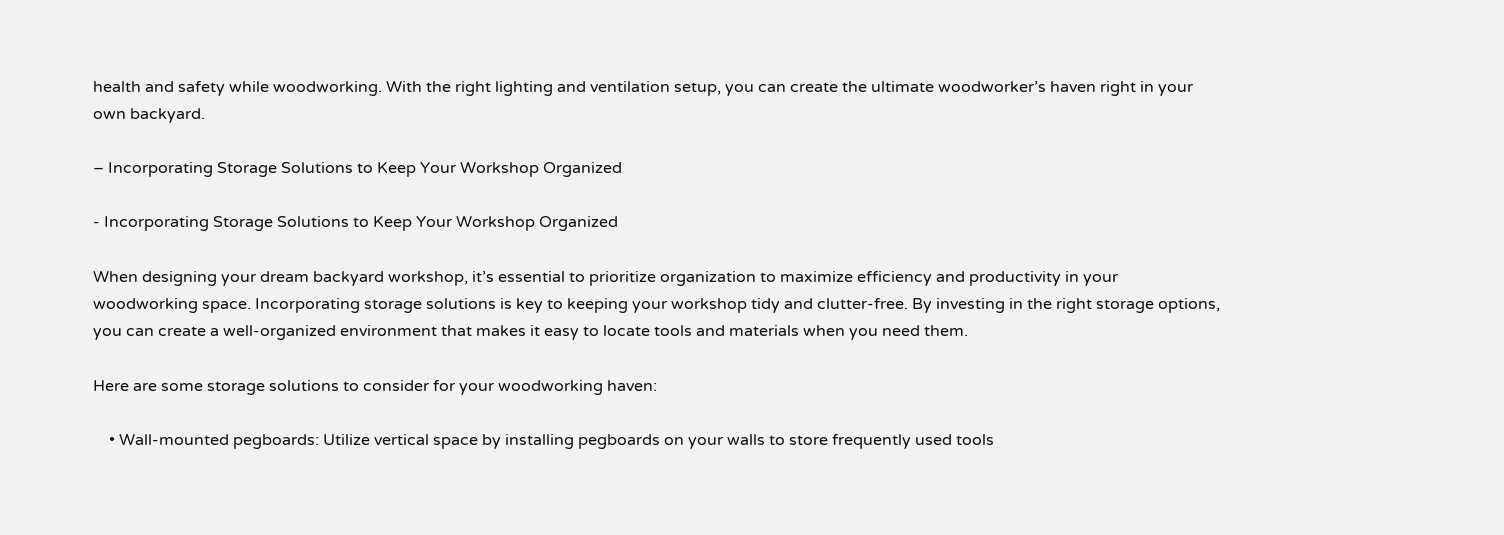health and safety while woodworking. With the right lighting and ventilation setup, you can create the ultimate woodworker’s haven right in your own backyard.

– Incorporating Storage Solutions to Keep Your Workshop Organized

- Incorporating Storage Solutions to Keep Your Workshop Organized

When designing your dream backyard workshop, it’s essential to prioritize organization to maximize efficiency and productivity in your woodworking space. Incorporating storage solutions is key to keeping your workshop tidy and clutter-free. By investing in the right storage options, you can create a well-organized environment that makes it easy to locate tools and materials when you need them.

Here are some storage solutions to consider for your woodworking haven:

    • Wall-mounted pegboards: Utilize vertical space by installing pegboards on your walls to store frequently used tools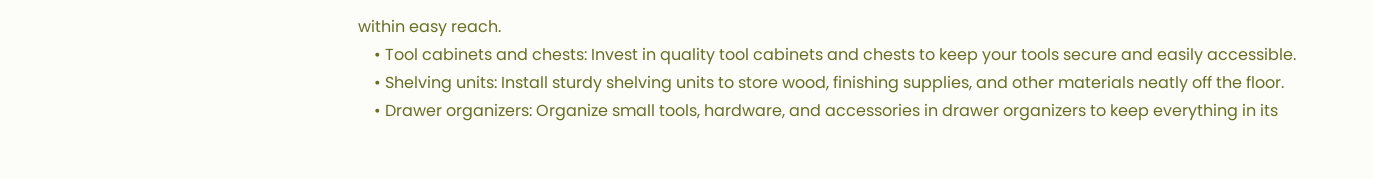within easy reach.
    • Tool cabinets and chests: Invest in quality tool cabinets and chests to keep your tools secure and easily accessible.
    • Shelving units: Install sturdy shelving units to store wood, finishing supplies, and other materials neatly off the floor.
    • Drawer organizers: Organize small tools, hardware, and accessories in drawer organizers to keep everything in its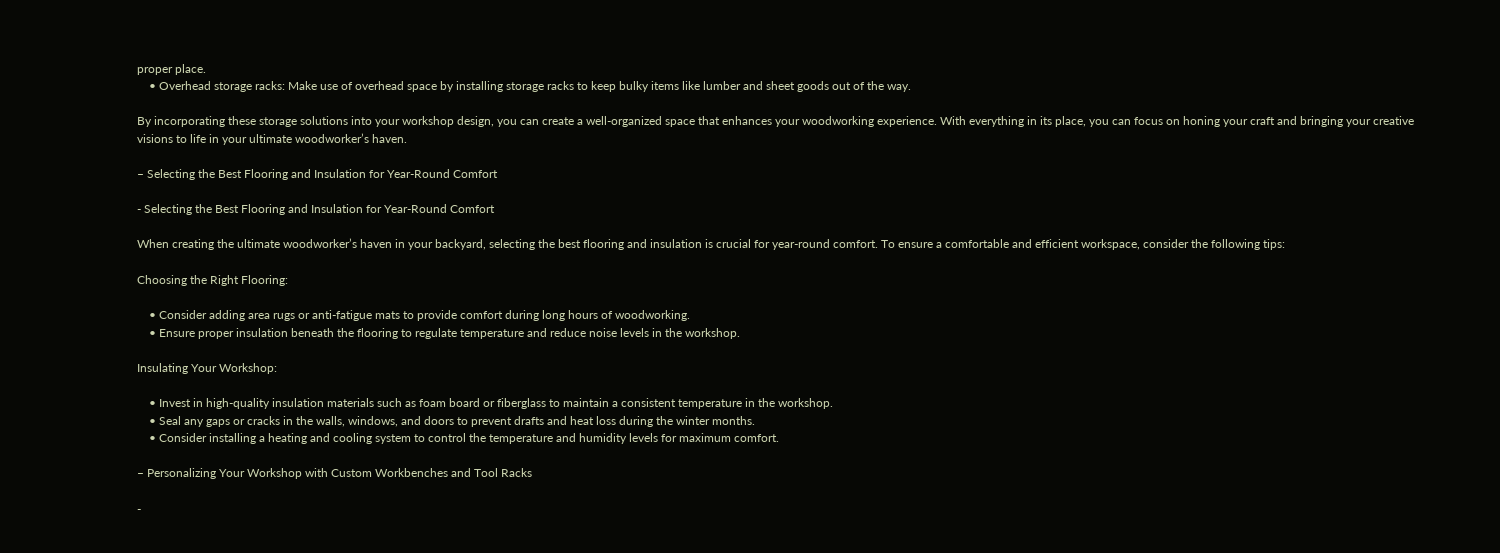proper place.
    • Overhead storage racks: Make use of overhead space by installing storage racks to keep bulky items like lumber and sheet goods out of the way.

By incorporating these storage solutions into your workshop design, you can create a well-organized space that enhances your woodworking experience. With everything in its place, you can focus on honing your craft and bringing your creative visions to life in your ultimate woodworker’s haven.

– Selecting the Best Flooring and Insulation for Year-Round Comfort

- Selecting the Best Flooring and Insulation for Year-Round Comfort

When creating the ultimate woodworker’s haven in your backyard, selecting the best flooring and insulation is crucial for year-round comfort. To ensure a comfortable and efficient workspace, consider the following tips:

Choosing the Right Flooring:

    • Consider adding area rugs or anti-fatigue mats to provide comfort during long hours of woodworking.
    • Ensure proper insulation beneath the flooring to regulate temperature and reduce noise levels in the workshop.

Insulating Your Workshop:

    • Invest in high-quality insulation materials such as foam board or fiberglass to maintain a consistent temperature in the workshop.
    • Seal any gaps or cracks in the walls, windows, and doors to prevent drafts and heat loss during the winter months.
    • Consider installing a heating and cooling system to control the temperature and humidity levels for maximum comfort.

– Personalizing Your Workshop with Custom Workbenches and Tool Racks

-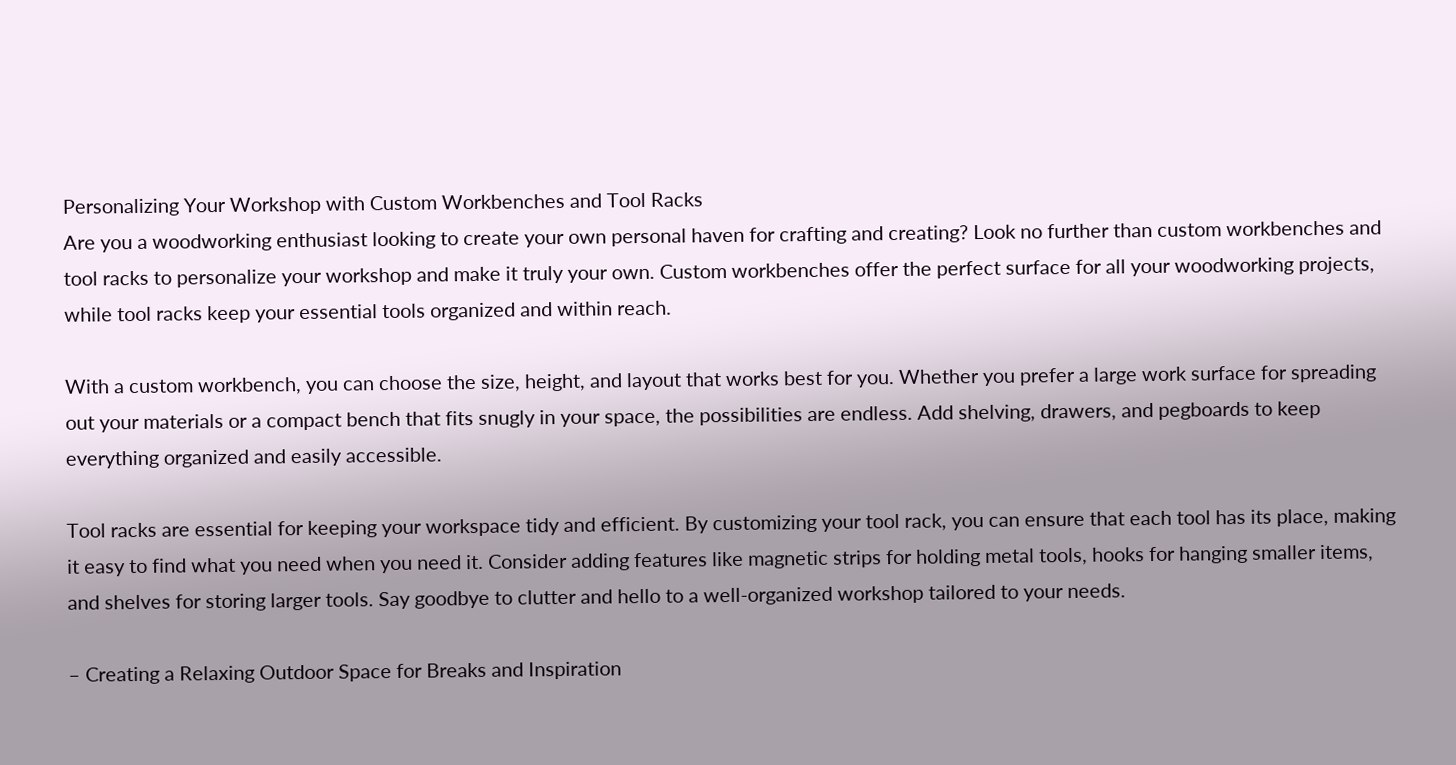Personalizing Your Workshop with Custom Workbenches and Tool Racks
Are you a woodworking enthusiast looking to create your own personal haven for crafting and creating? Look no further than custom workbenches and tool racks to personalize your workshop and make it truly your own. Custom workbenches offer the perfect surface for all your woodworking projects, while tool racks keep your essential tools organized and within reach.

With a custom workbench, you can choose the size, height, and layout that works best for you. Whether you prefer a large work surface for spreading out your materials or a compact bench that fits snugly in your space, the possibilities are endless. Add shelving, drawers, and pegboards to keep everything organized and easily accessible.

Tool racks are essential for keeping your workspace tidy and efficient. By customizing your tool rack, you can ensure that each tool has its place, making it easy to find what you need when you need it. Consider adding features like magnetic strips for holding metal tools, hooks for hanging smaller items, and shelves for storing larger tools. Say goodbye to clutter and hello to a well-organized workshop tailored to your needs.

– Creating a Relaxing Outdoor Space for Breaks and Inspiration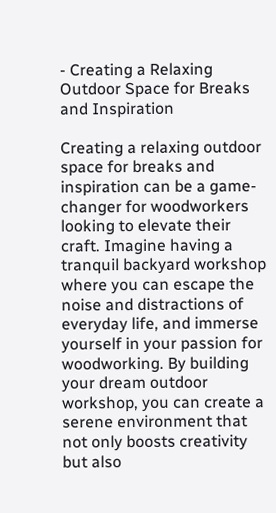- Creating a Relaxing Outdoor Space for Breaks and Inspiration

Creating a relaxing outdoor space for breaks and inspiration can be a game-changer for woodworkers looking to elevate their craft. Imagine having a tranquil backyard workshop where you can escape the noise and distractions of everyday life, and immerse yourself in your passion for woodworking. By building your dream outdoor workshop, you can create a serene environment that not only boosts creativity but also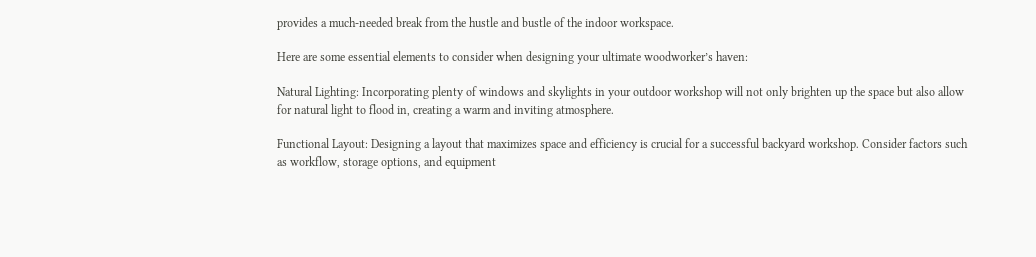provides a much-needed break from the hustle and bustle of the indoor workspace.

Here are some essential elements to consider when designing your ultimate woodworker’s haven:

Natural Lighting: Incorporating plenty of windows and skylights in your outdoor workshop will not only brighten up the space but also allow for natural light to flood in, creating a warm and inviting atmosphere.

Functional Layout: Designing a layout that maximizes space and efficiency is crucial for a successful backyard workshop. Consider factors such as workflow, storage options, and equipment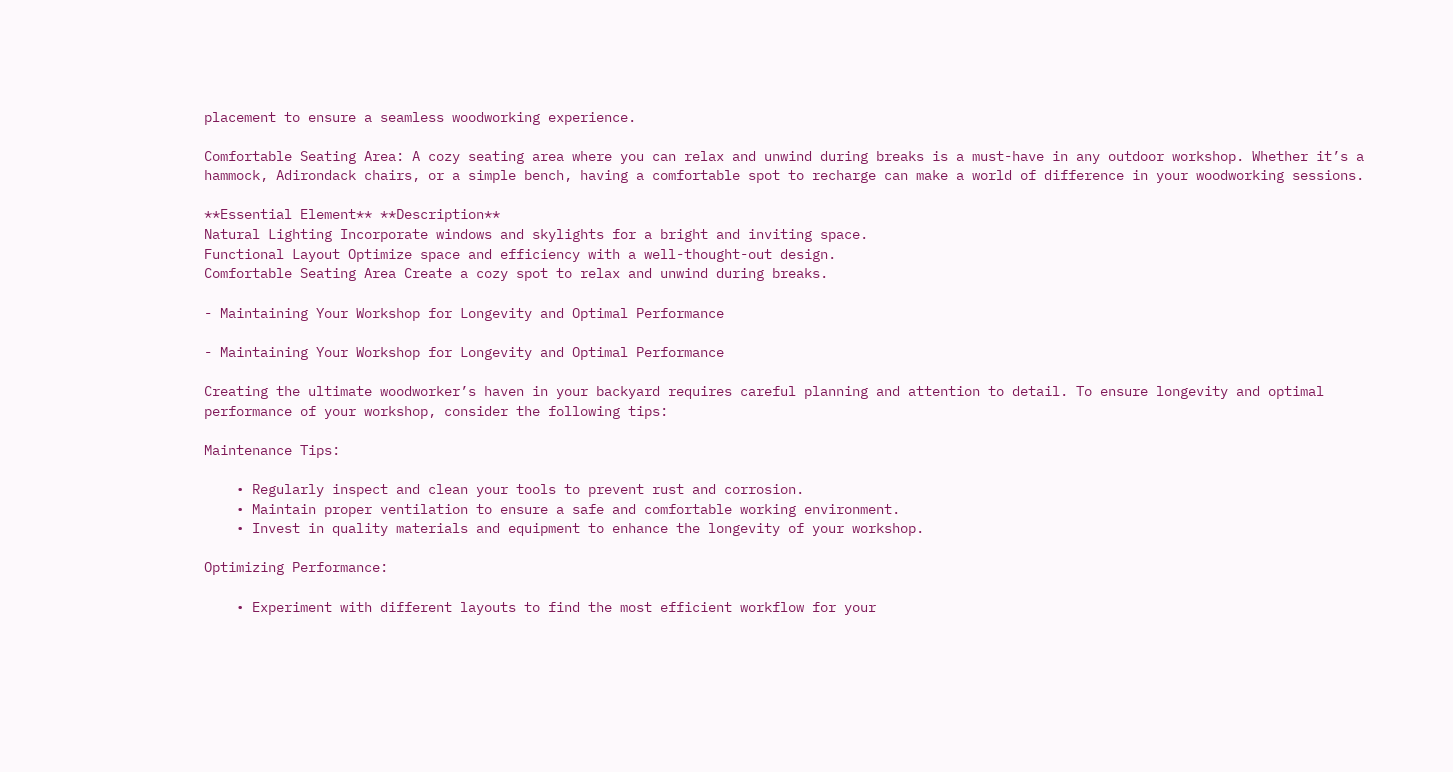placement to ensure a seamless woodworking experience.

Comfortable Seating Area: A cozy seating area where you can relax and unwind during breaks is a must-have in any outdoor workshop. Whether it’s a hammock, Adirondack chairs, or a simple bench, having a comfortable spot to recharge can make a world of difference in your woodworking sessions.

**Essential Element** **Description**
Natural Lighting Incorporate windows and skylights for a bright and inviting space.
Functional Layout Optimize space and efficiency with a well-thought-out design.
Comfortable Seating Area Create a cozy spot to relax and unwind during breaks.

- Maintaining Your Workshop for Longevity and Optimal Performance

- Maintaining Your Workshop for Longevity and Optimal Performance

Creating the ultimate woodworker’s haven in your backyard requires careful planning and attention to detail. To ensure longevity and optimal performance of your workshop, consider the following tips:

Maintenance Tips:

    • Regularly inspect and clean your tools to prevent rust and corrosion.
    • Maintain proper ventilation to ensure a safe and comfortable working environment.
    • Invest in quality materials and equipment to enhance the longevity of your workshop.

Optimizing Performance:

    • Experiment with different layouts to find the most efficient workflow for your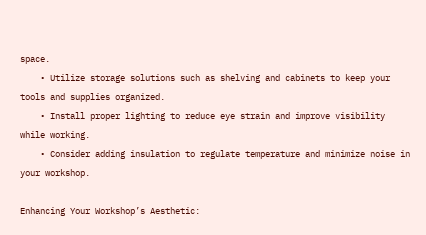space.
    • Utilize storage solutions such as shelving and cabinets to keep your tools and supplies organized.
    • Install proper lighting to reduce eye strain and improve visibility while working.
    • Consider adding insulation to regulate temperature and minimize noise in your workshop.

Enhancing Your Workshop’s Aesthetic: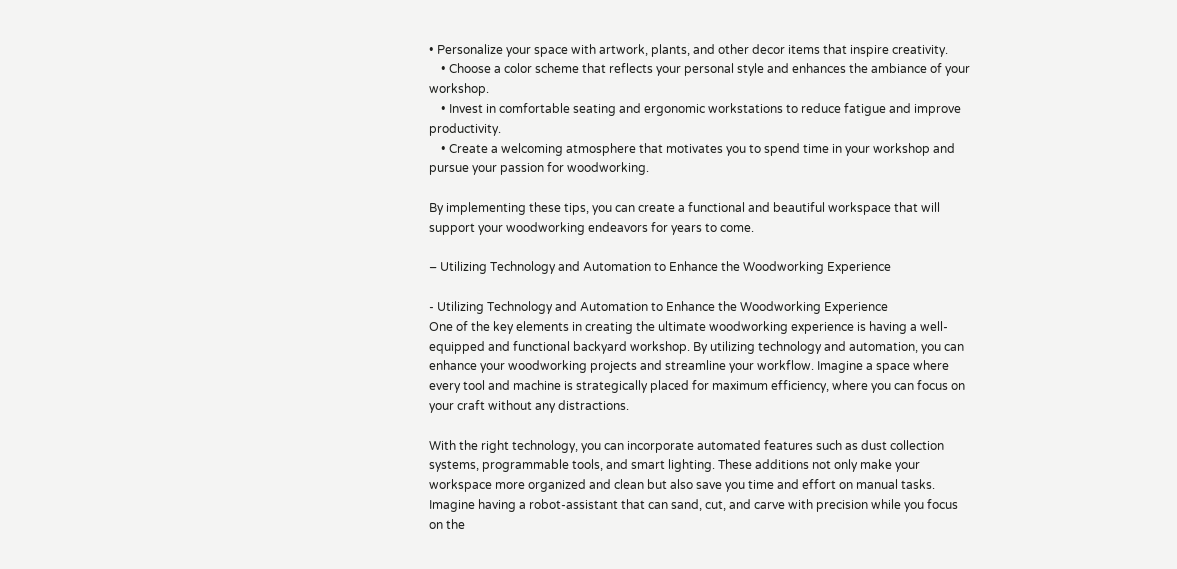• Personalize your space with artwork, plants, and other decor items that inspire creativity.
    • Choose a color scheme that reflects your personal style and enhances the ambiance of your workshop.
    • Invest in comfortable seating and ergonomic workstations to reduce fatigue and improve productivity.
    • Create a welcoming atmosphere that motivates you to spend time in your workshop and pursue your passion for woodworking.

By implementing these tips, you can create a functional and beautiful workspace that will support your woodworking endeavors for years to come.

– Utilizing Technology and Automation to Enhance the Woodworking Experience

- Utilizing Technology and Automation to Enhance the Woodworking Experience
One of the key elements in creating the ultimate woodworking experience is having a well-equipped and functional backyard workshop. By utilizing technology and automation, you can enhance your woodworking projects and streamline your workflow. Imagine a space where every tool and machine is strategically placed for maximum efficiency, where you can focus on your craft without any distractions.

With the right technology, you can incorporate automated features such as dust collection systems, programmable tools, and smart lighting. These additions not only make your workspace more organized and clean but also save you time and effort on manual tasks. Imagine having a robot-assistant that can sand, cut, and carve with precision while you focus on the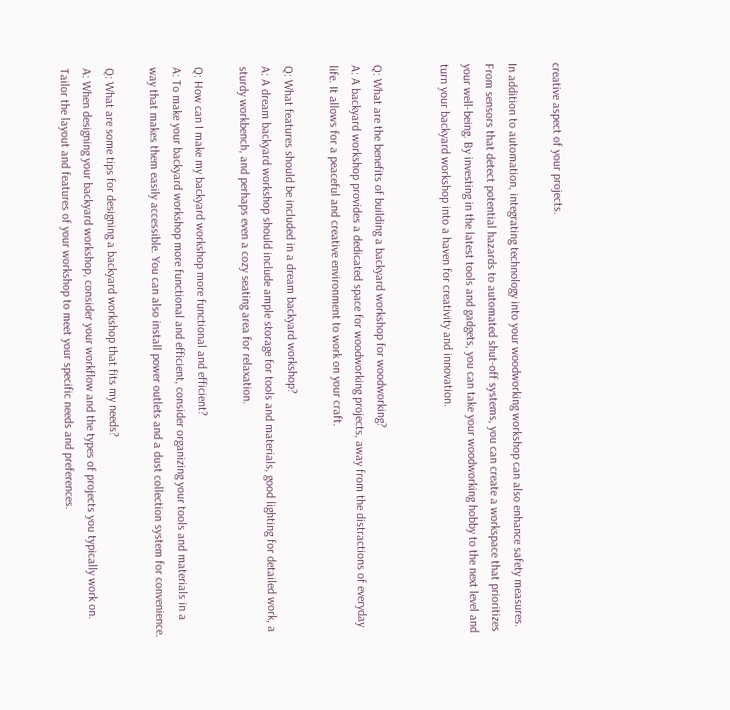creative aspect of your projects.

In addition to automation, integrating technology into your woodworking workshop can also enhance safety measures. From sensors that detect potential hazards to automated shut-off systems, you can create a workspace that prioritizes your well-being. By investing in the latest tools and gadgets, you can take your woodworking hobby to the next level and turn your backyard workshop into a haven for creativity and innovation.


Q: What are the benefits of building a backyard workshop for woodworking?
A: A backyard workshop provides a dedicated space for woodworking projects, away from the distractions of everyday life. It allows for a peaceful and creative environment to work on your craft.

Q: What features should be included in a dream backyard workshop?
A: A dream backyard workshop should include ample storage for tools and materials, good lighting for detailed work, a sturdy workbench, and perhaps even a cozy seating area for relaxation.

Q: How can I make my backyard workshop more functional and efficient?
A: To make your backyard workshop more functional and efficient, consider organizing your tools and materials in a way that makes them easily accessible. You can also install power outlets and a dust collection system for convenience.

Q: What are some tips for designing a backyard workshop that fits my needs?
A: When designing your backyard workshop, consider your workflow and the types of projects you typically work on. Tailor the layout and features of your workshop to meet your specific needs and preferences.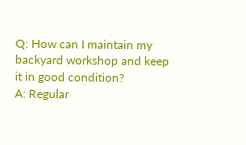Q: How can I maintain my backyard workshop and keep it in good condition?
A: Regular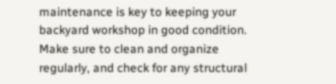maintenance is key to keeping your backyard workshop in good condition. Make sure to clean and organize regularly, and check for any structural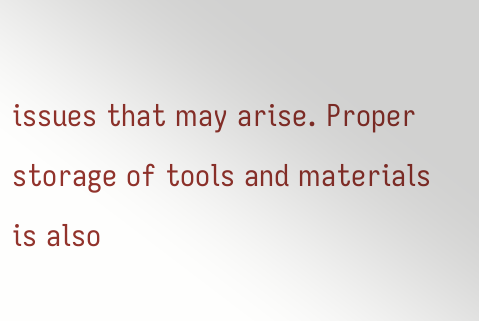issues that may arise. Proper storage of tools and materials is also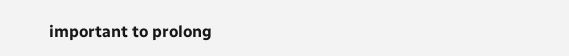important to prolong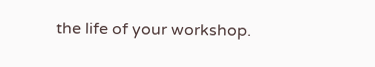the life of your workshop.